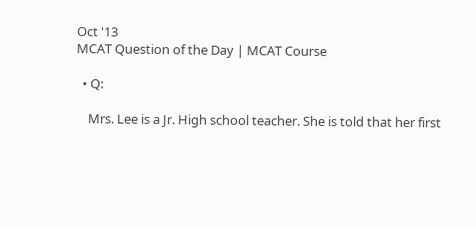Oct '13
MCAT Question of the Day | MCAT Course

  • Q:

    Mrs. Lee is a Jr. High school teacher. She is told that her first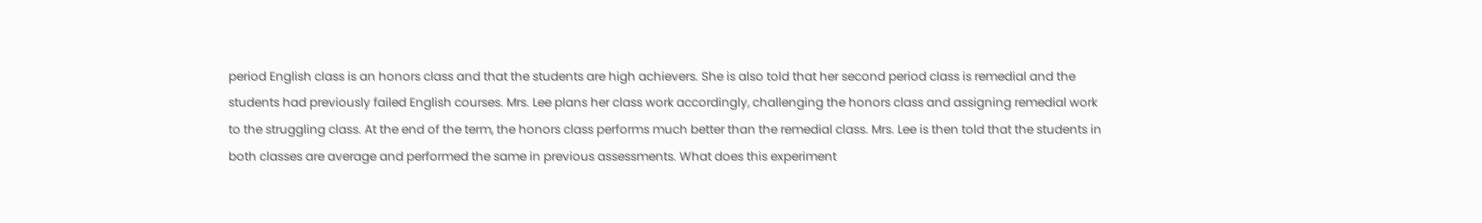period English class is an honors class and that the students are high achievers. She is also told that her second period class is remedial and the students had previously failed English courses. Mrs. Lee plans her class work accordingly, challenging the honors class and assigning remedial work to the struggling class. At the end of the term, the honors class performs much better than the remedial class. Mrs. Lee is then told that the students in both classes are average and performed the same in previous assessments. What does this experiment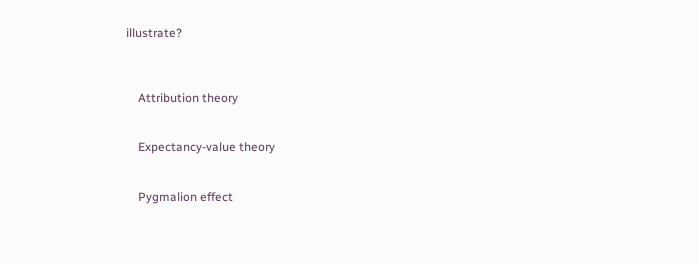illustrate?



    Attribution theory


    Expectancy-value theory


    Pygmalion effect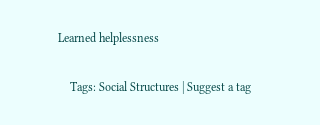Learned helplessness

    Tags: Social Structures | Suggest a tag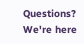Questions? We're here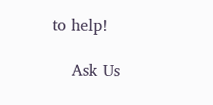to help!

    Ask Us